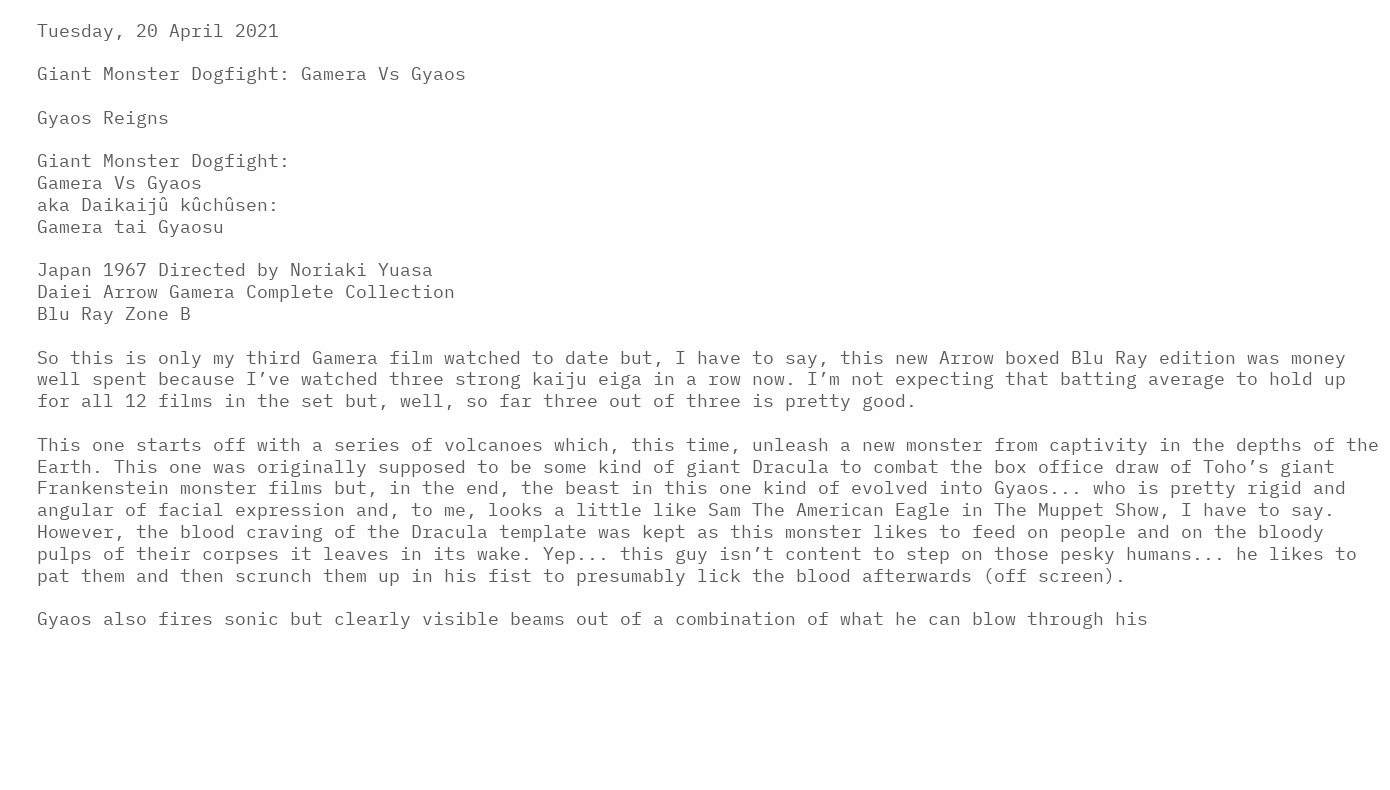Tuesday, 20 April 2021

Giant Monster Dogfight: Gamera Vs Gyaos

Gyaos Reigns

Giant Monster Dogfight:
Gamera Vs Gyaos
aka Daikaijû kûchûsen:
Gamera tai Gyaosu

Japan 1967 Directed by Noriaki Yuasa
Daiei Arrow Gamera Complete Collection
Blu Ray Zone B

So this is only my third Gamera film watched to date but, I have to say, this new Arrow boxed Blu Ray edition was money well spent because I’ve watched three strong kaiju eiga in a row now. I’m not expecting that batting average to hold up for all 12 films in the set but, well, so far three out of three is pretty good.

This one starts off with a series of volcanoes which, this time, unleash a new monster from captivity in the depths of the Earth. This one was originally supposed to be some kind of giant Dracula to combat the box office draw of Toho’s giant Frankenstein monster films but, in the end, the beast in this one kind of evolved into Gyaos... who is pretty rigid and angular of facial expression and, to me, looks a little like Sam The American Eagle in The Muppet Show, I have to say. However, the blood craving of the Dracula template was kept as this monster likes to feed on people and on the bloody pulps of their corpses it leaves in its wake. Yep... this guy isn’t content to step on those pesky humans... he likes to pat them and then scrunch them up in his fist to presumably lick the blood afterwards (off screen).

Gyaos also fires sonic but clearly visible beams out of a combination of what he can blow through his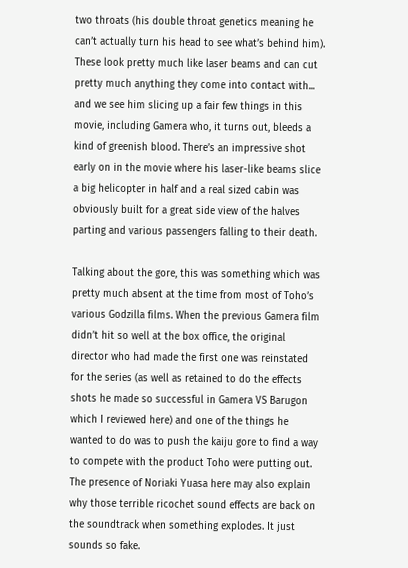two throats (his double throat genetics meaning he can’t actually turn his head to see what’s behind him). These look pretty much like laser beams and can cut pretty much anything they come into contact with... and we see him slicing up a fair few things in this movie, including Gamera who, it turns out, bleeds a kind of greenish blood. There’s an impressive shot early on in the movie where his laser-like beams slice a big helicopter in half and a real sized cabin was obviously built for a great side view of the halves parting and various passengers falling to their death.

Talking about the gore, this was something which was pretty much absent at the time from most of Toho’s various Godzilla films. When the previous Gamera film didn’t hit so well at the box office, the original director who had made the first one was reinstated for the series (as well as retained to do the effects shots he made so successful in Gamera VS Barugon which I reviewed here) and one of the things he wanted to do was to push the kaiju gore to find a way to compete with the product Toho were putting out. The presence of Noriaki Yuasa here may also explain why those terrible ricochet sound effects are back on the soundtrack when something explodes. It just sounds so fake.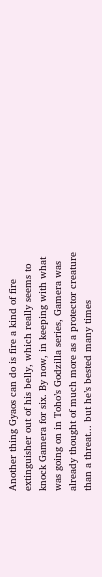Another thing Gyaos can do is fire a kind of fire extinguisher out of his belly, which really seems to knock Gamera for six. By now, in keeping with what was going on in Toho’s Godzilla series, Gamera was already thought of much more as a protector creature than a threat... but he’s bested many times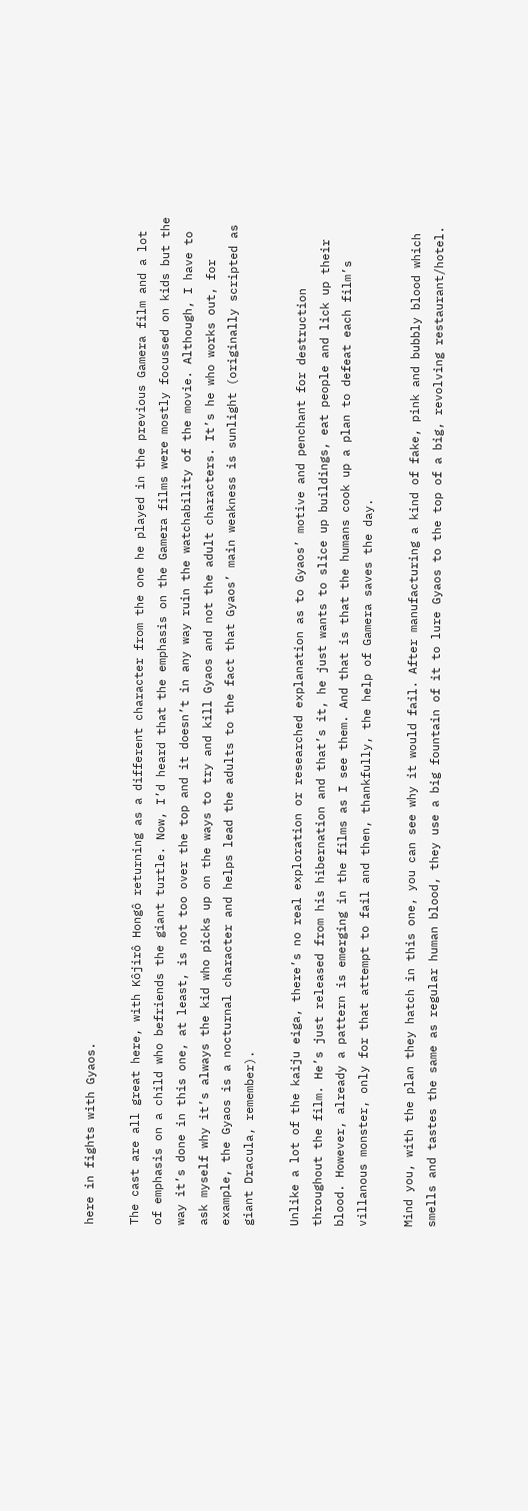here in fights with Gyaos.

The cast are all great here, with Kôjirô Hongô returning as a different character from the one he played in the previous Gamera film and a lot of emphasis on a child who befriends the giant turtle. Now, I’d heard that the emphasis on the Gamera films were mostly focussed on kids but the way it’s done in this one, at least, is not too over the top and it doesn’t in any way ruin the watchability of the movie. Although, I have to ask myself why it’s always the kid who picks up on the ways to try and kill Gyaos and not the adult characters. It’s he who works out, for example, the Gyaos is a nocturnal character and helps lead the adults to the fact that Gyaos’ main weakness is sunlight (originally scripted as giant Dracula, remember).

Unlike a lot of the kaiju eiga, there’s no real exploration or researched explanation as to Gyaos’ motive and penchant for destruction throughout the film. He’s just released from his hibernation and that’s it, he just wants to slice up buildings, eat people and lick up their blood. However, already a pattern is emerging in the films as I see them. And that is that the humans cook up a plan to defeat each film’s villanous monster, only for that attempt to fail and then, thankfully, the help of Gamera saves the day.

Mind you, with the plan they hatch in this one, you can see why it would fail. After manufacturing a kind of fake, pink and bubbly blood which smells and tastes the same as regular human blood, they use a big fountain of it to lure Gyaos to the top of a big, revolving restaurant/hotel.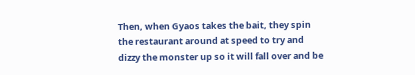Then, when Gyaos takes the bait, they spin the restaurant around at speed to try and dizzy the monster up so it will fall over and be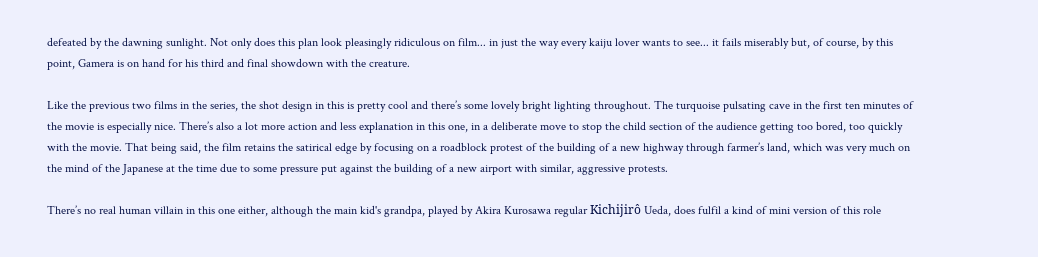defeated by the dawning sunlight. Not only does this plan look pleasingly ridiculous on film... in just the way every kaiju lover wants to see... it fails miserably but, of course, by this point, Gamera is on hand for his third and final showdown with the creature.

Like the previous two films in the series, the shot design in this is pretty cool and there’s some lovely bright lighting throughout. The turquoise pulsating cave in the first ten minutes of the movie is especially nice. There’s also a lot more action and less explanation in this one, in a deliberate move to stop the child section of the audience getting too bored, too quickly with the movie. That being said, the film retains the satirical edge by focusing on a roadblock protest of the building of a new highway through farmer’s land, which was very much on the mind of the Japanese at the time due to some pressure put against the building of a new airport with similar, aggressive protests.

There’s no real human villain in this one either, although the main kid's grandpa, played by Akira Kurosawa regular Kichijirô Ueda, does fulfil a kind of mini version of this role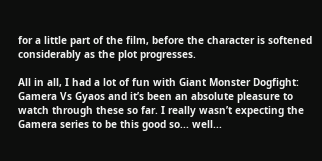for a little part of the film, before the character is softened considerably as the plot progresses.

All in all, I had a lot of fun with Giant Monster Dogfight: Gamera Vs Gyaos and it’s been an absolute pleasure to watch through these so far. I really wasn’t expecting the Gamera series to be this good so... well...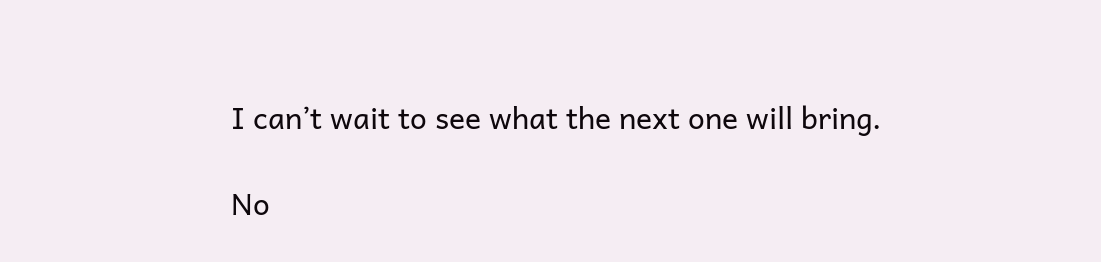I can’t wait to see what the next one will bring.

No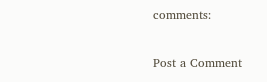comments:

Post a Comment